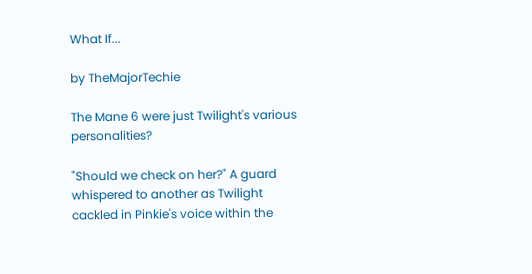What If...

by TheMajorTechie

The Mane 6 were just Twilight's various personalities?

"Should we check on her?" A guard whispered to another as Twilight cackled in Pinkie's voice within the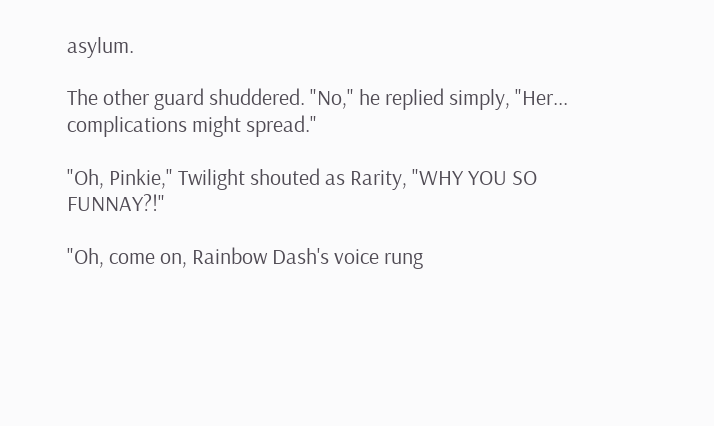asylum.

The other guard shuddered. "No," he replied simply, "Her... complications might spread."

"Oh, Pinkie," Twilight shouted as Rarity, "WHY YOU SO FUNNAY?!"

"Oh, come on, Rainbow Dash's voice rung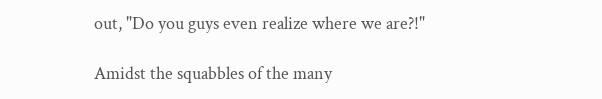out, "Do you guys even realize where we are?!"

Amidst the squabbles of the many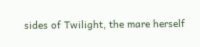sides of Twilight, the mare herself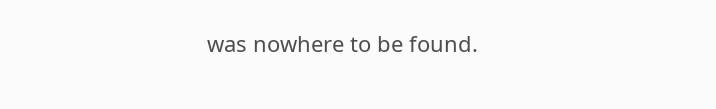was nowhere to be found.